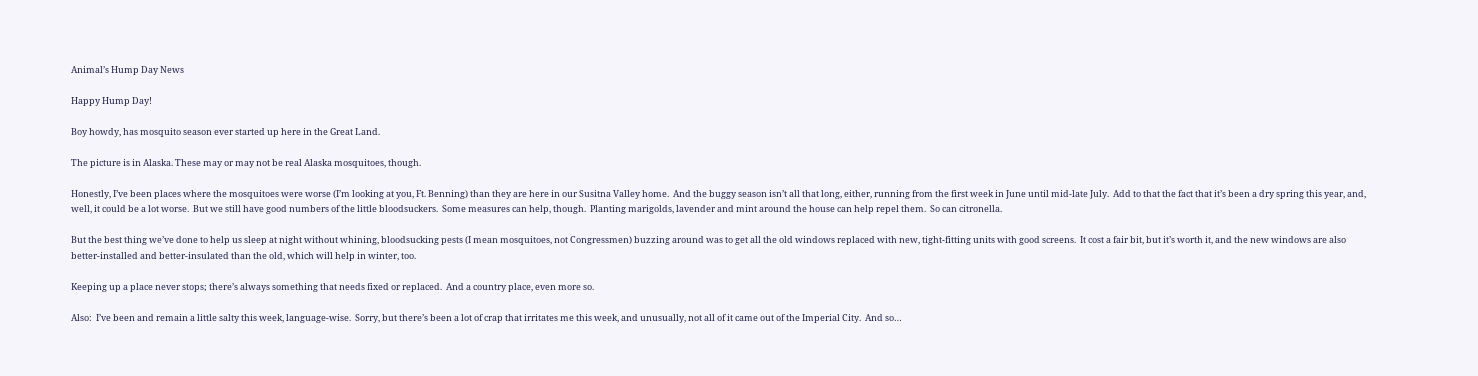Animal’s Hump Day News

Happy Hump Day!

Boy howdy, has mosquito season ever started up here in the Great Land.

The picture is in Alaska. These may or may not be real Alaska mosquitoes, though.

Honestly, I’ve been places where the mosquitoes were worse (I’m looking at you, Ft. Benning) than they are here in our Susitna Valley home.  And the buggy season isn’t all that long, either, running from the first week in June until mid-late July.  Add to that the fact that it’s been a dry spring this year, and, well, it could be a lot worse.  But we still have good numbers of the little bloodsuckers.  Some measures can help, though.  Planting marigolds, lavender and mint around the house can help repel them.  So can citronella.

But the best thing we’ve done to help us sleep at night without whining, bloodsucking pests (I mean mosquitoes, not Congressmen) buzzing around was to get all the old windows replaced with new, tight-fitting units with good screens.  It cost a fair bit, but it’s worth it, and the new windows are also better-installed and better-insulated than the old, which will help in winter, too.

Keeping up a place never stops; there’s always something that needs fixed or replaced.  And a country place, even more so.

Also:  I’ve been and remain a little salty this week, language-wise.  Sorry, but there’s been a lot of crap that irritates me this week, and unusually, not all of it came out of the Imperial City.  And so…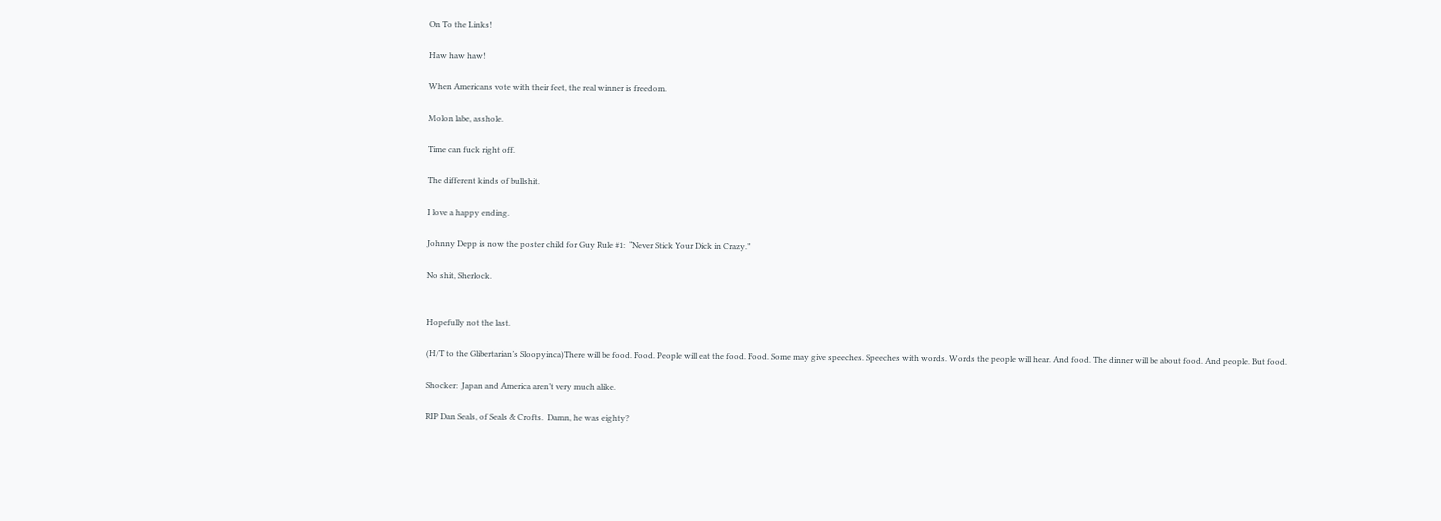On To the Links!

Haw haw haw!

When Americans vote with their feet, the real winner is freedom.

Molon labe, asshole.

Time can fuck right off.

The different kinds of bullshit.

I love a happy ending.

Johnny Depp is now the poster child for Guy Rule #1:  “Never Stick Your Dick in Crazy.”

No shit, Sherlock.


Hopefully not the last.

(H/T to the Glibertarian’s Sloopyinca)There will be food. Food. People will eat the food. Food. Some may give speeches. Speeches with words. Words the people will hear. And food. The dinner will be about food. And people. But food.

Shocker:  Japan and America aren’t very much alike.

RIP Dan Seals, of Seals & Crofts.  Damn, he was eighty?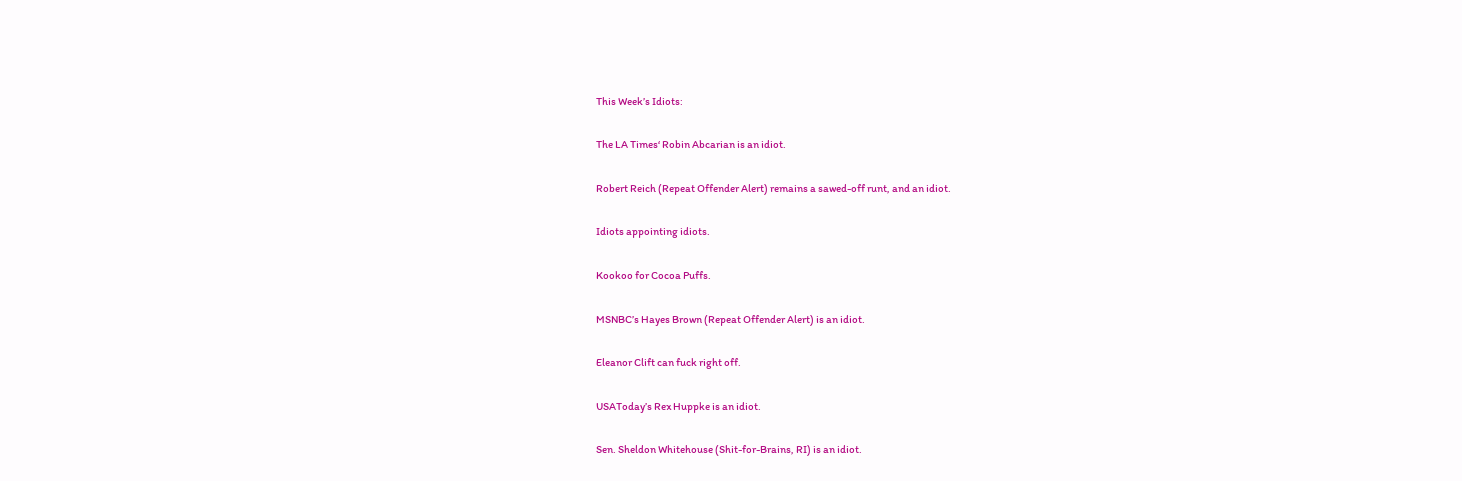This Week’s Idiots:

The LA Times‘ Robin Abcarian is an idiot.

Robert Reich (Repeat Offender Alert) remains a sawed-off runt, and an idiot.

Idiots appointing idiots.

Kookoo for Cocoa Puffs.

MSNBC’s Hayes Brown (Repeat Offender Alert) is an idiot.

Eleanor Clift can fuck right off.

USAToday’s Rex Huppke is an idiot.

Sen. Sheldon Whitehouse (Shit-for-Brains, RI) is an idiot.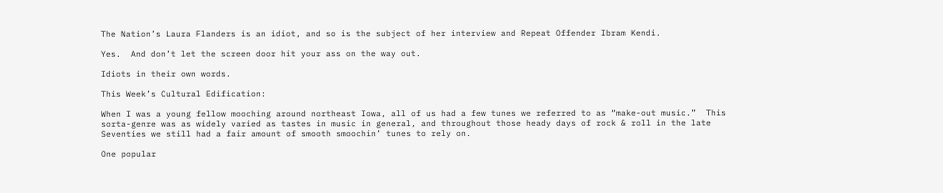The Nation’s Laura Flanders is an idiot, and so is the subject of her interview and Repeat Offender Ibram Kendi.

Yes.  And don’t let the screen door hit your ass on the way out.

Idiots in their own words.

This Week’s Cultural Edification:

When I was a young fellow mooching around northeast Iowa, all of us had a few tunes we referred to as “make-out music.”  This sorta-genre was as widely varied as tastes in music in general, and throughout those heady days of rock & roll in the late Seventies we still had a fair amount of smooth smoochin’ tunes to rely on.

One popular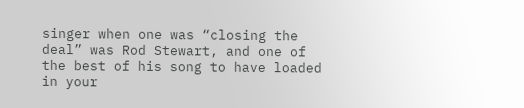singer when one was “closing the deal” was Rod Stewart, and one of the best of his song to have loaded in your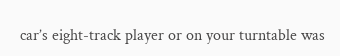car’s eight-track player or on your turntable was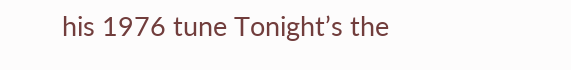his 1976 tune Tonight’s the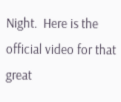Night.  Here is the official video for that great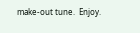make-out tune.  Enjoy.